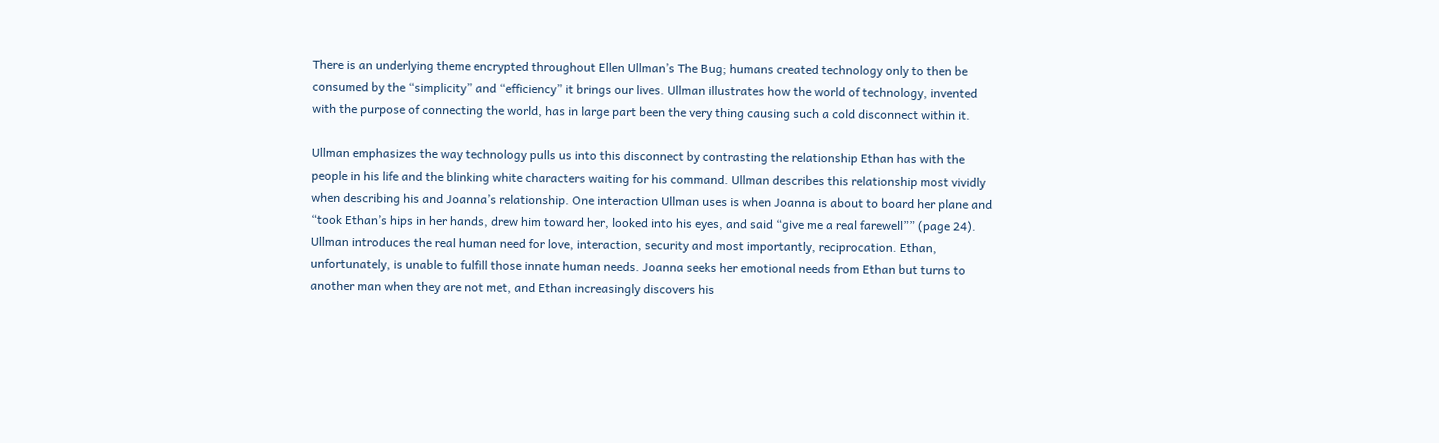There is an underlying theme encrypted throughout Ellen Ullman’s The Bug; humans created technology only to then be consumed by the “simplicity” and “efficiency” it brings our lives. Ullman illustrates how the world of technology, invented with the purpose of connecting the world, has in large part been the very thing causing such a cold disconnect within it.

Ullman emphasizes the way technology pulls us into this disconnect by contrasting the relationship Ethan has with the people in his life and the blinking white characters waiting for his command. Ullman describes this relationship most vividly when describing his and Joanna’s relationship. One interaction Ullman uses is when Joanna is about to board her plane and “took Ethan’s hips in her hands, drew him toward her, looked into his eyes, and said “give me a real farewell”” (page 24). Ullman introduces the real human need for love, interaction, security and most importantly, reciprocation. Ethan, unfortunately, is unable to fulfill those innate human needs. Joanna seeks her emotional needs from Ethan but turns to another man when they are not met, and Ethan increasingly discovers his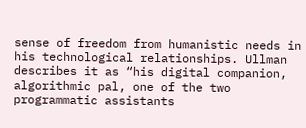sense of freedom from humanistic needs in his technological relationships. Ullman describes it as “his digital companion, algorithmic pal, one of the two programmatic assistants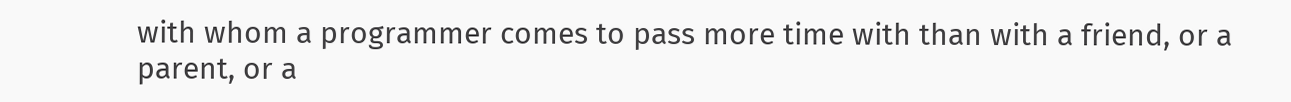with whom a programmer comes to pass more time with than with a friend, or a parent, or a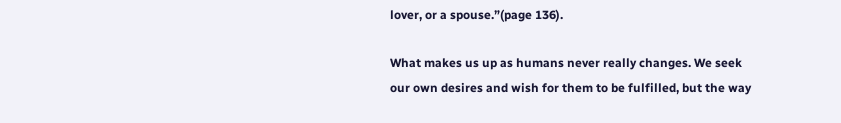lover, or a spouse.”(page 136).

What makes us up as humans never really changes. We seek our own desires and wish for them to be fulfilled, but the way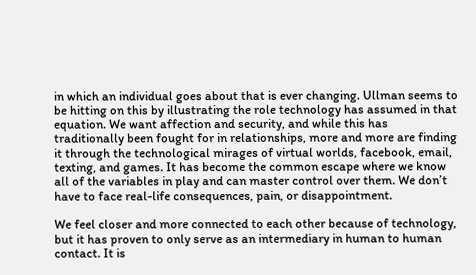in which an individual goes about that is ever changing. Ullman seems to be hitting on this by illustrating the role technology has assumed in that equation. We want affection and security, and while this has traditionally been fought for in relationships, more and more are finding it through the technological mirages of virtual worlds, facebook, email, texting, and games. It has become the common escape where we know all of the variables in play and can master control over them. We don’t have to face real-life consequences, pain, or disappointment.

We feel closer and more connected to each other because of technology, but it has proven to only serve as an intermediary in human to human contact. It is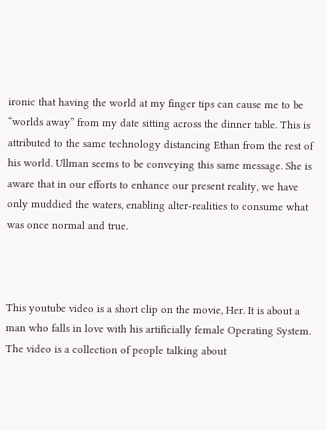ironic that having the world at my finger tips can cause me to be “worlds away” from my date sitting across the dinner table. This is attributed to the same technology distancing Ethan from the rest of his world. Ullman seems to be conveying this same message. She is aware that in our efforts to enhance our present reality, we have only muddied the waters, enabling alter-realities to consume what was once normal and true.



This youtube video is a short clip on the movie, Her. It is about a man who falls in love with his artificially female Operating System. The video is a collection of people talking about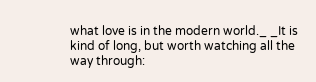what love is in the modern world._ _It is kind of long, but worth watching all the way through: